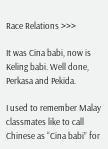Race Relations >>>

It was Cina babi, now is Keling babi. Well done, Perkasa and Pekida.

I used to remember Malay classmates like to call Chinese as “Cina babi” for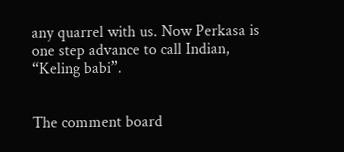any quarrel with us. Now Perkasa is one step advance to call Indian, “Keling babi”.


The comment board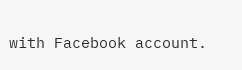with Facebook account.